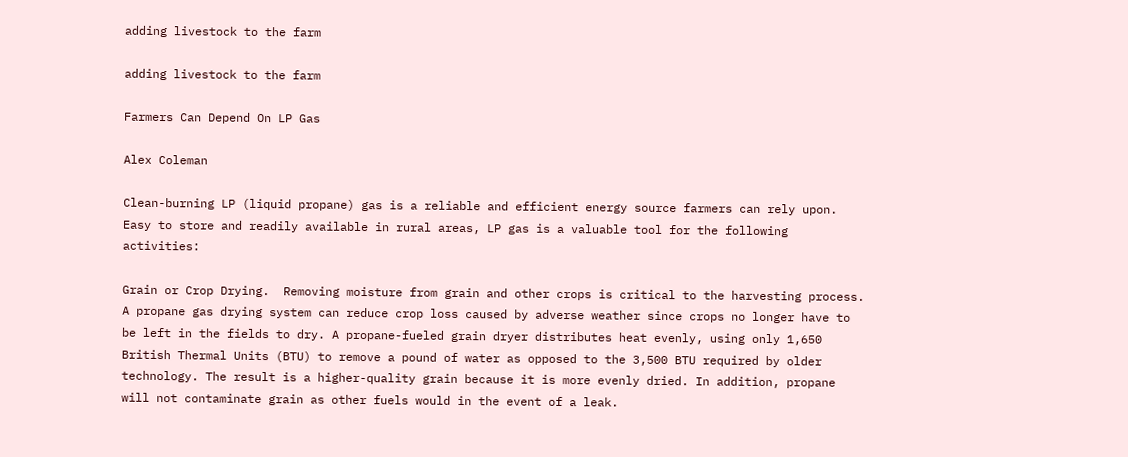adding livestock to the farm

adding livestock to the farm

Farmers Can Depend On LP Gas

Alex Coleman

Clean-burning LP (liquid propane) gas is a reliable and efficient energy source farmers can rely upon. Easy to store and readily available in rural areas, LP gas is a valuable tool for the following activities:

Grain or Crop Drying.  Removing moisture from grain and other crops is critical to the harvesting process. A propane gas drying system can reduce crop loss caused by adverse weather since crops no longer have to be left in the fields to dry. A propane-fueled grain dryer distributes heat evenly, using only 1,650 British Thermal Units (BTU) to remove a pound of water as opposed to the 3,500 BTU required by older technology. The result is a higher-quality grain because it is more evenly dried. In addition, propane will not contaminate grain as other fuels would in the event of a leak.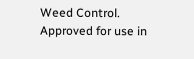Weed Control.  Approved for use in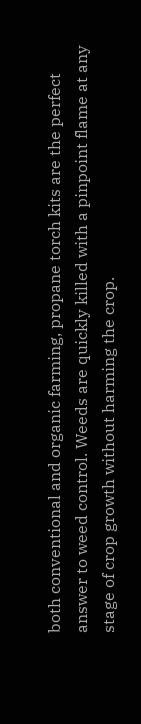both conventional and organic farming, propane torch kits are the perfect answer to weed control. Weeds are quickly killed with a pinpoint flame at any stage of crop growth without harming the crop.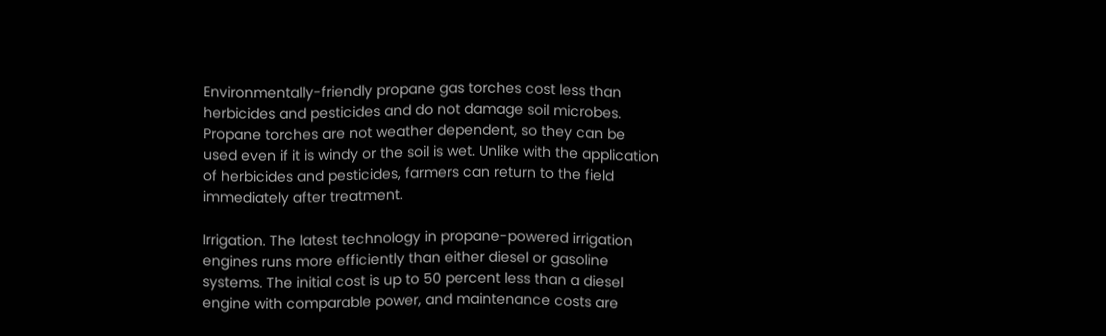Environmentally-friendly propane gas torches cost less than herbicides and pesticides and do not damage soil microbes. Propane torches are not weather dependent, so they can be used even if it is windy or the soil is wet. Unlike with the application of herbicides and pesticides, farmers can return to the field immediately after treatment.

Irrigation. The latest technology in propane-powered irrigation engines runs more efficiently than either diesel or gasoline systems. The initial cost is up to 50 percent less than a diesel engine with comparable power, and maintenance costs are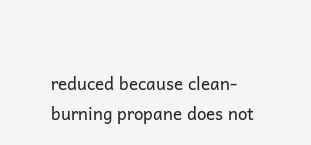reduced because clean-burning propane does not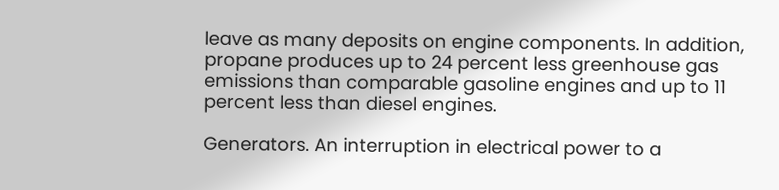leave as many deposits on engine components. In addition, propane produces up to 24 percent less greenhouse gas emissions than comparable gasoline engines and up to 11 percent less than diesel engines.

Generators. An interruption in electrical power to a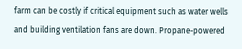farm can be costly if critical equipment such as water wells and building ventilation fans are down. Propane-powered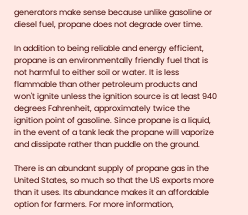generators make sense because unlike gasoline or diesel fuel, propane does not degrade over time.

In addition to being reliable and energy efficient, propane is an environmentally friendly fuel that is not harmful to either soil or water. It is less flammable than other petroleum products and won't ignite unless the ignition source is at least 940 degrees Fahrenheit, approximately twice the ignition point of gasoline. Since propane is a liquid, in the event of a tank leak the propane will vaporize and dissipate rather than puddle on the ground.

There is an abundant supply of propane gas in the United States, so much so that the US exports more than it uses. Its abundance makes it an affordable option for farmers. For more information,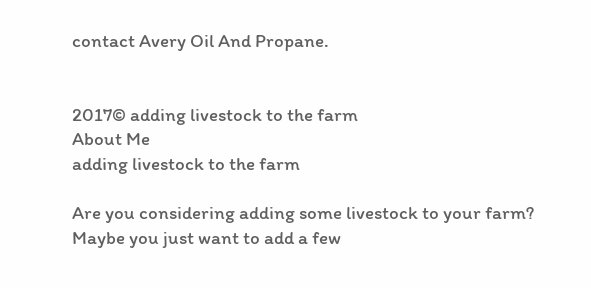contact Avery Oil And Propane.


2017© adding livestock to the farm
About Me
adding livestock to the farm

Are you considering adding some livestock to your farm? Maybe you just want to add a few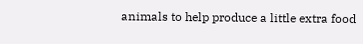animals to help produce a little extra food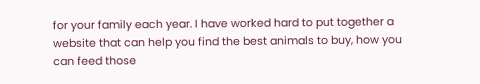for your family each year. I have worked hard to put together a website that can help you find the best animals to buy, how you can feed those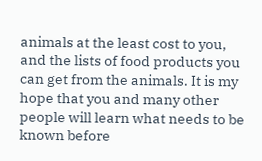animals at the least cost to you, and the lists of food products you can get from the animals. It is my hope that you and many other people will learn what needs to be known before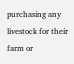purchasing any livestock for their farm or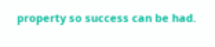property so success can be had.